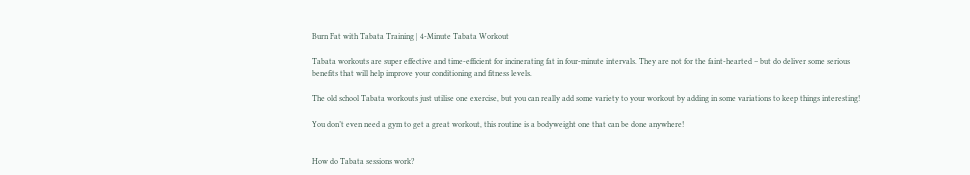Burn Fat with Tabata Training | 4-Minute Tabata Workout

Tabata workouts are super effective and time-efficient for incinerating fat in four-minute intervals. They are not for the faint-hearted – but do deliver some serious benefits that will help improve your conditioning and fitness levels.

The old school Tabata workouts just utilise one exercise, but you can really add some variety to your workout by adding in some variations to keep things interesting!

You don’t even need a gym to get a great workout, this routine is a bodyweight one that can be done anywhere!


How do Tabata sessions work?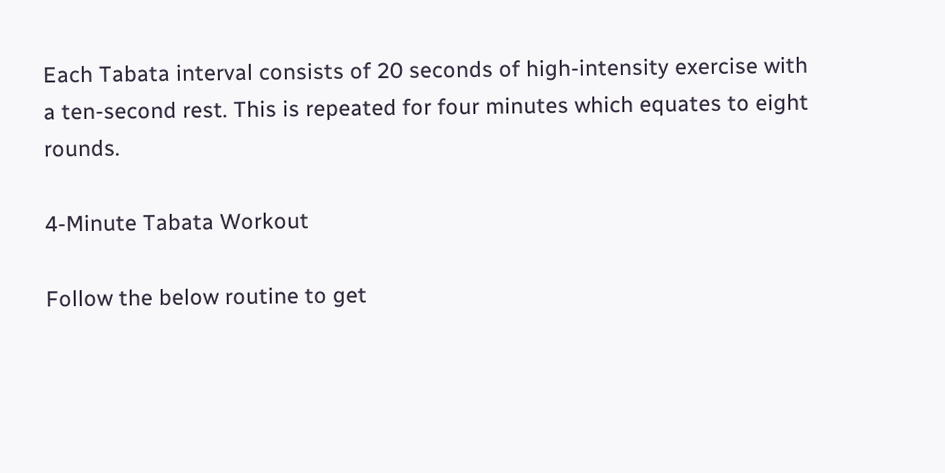Each Tabata interval consists of 20 seconds of high-intensity exercise with a ten-second rest. This is repeated for four minutes which equates to eight rounds.

4-Minute Tabata Workout

Follow the below routine to get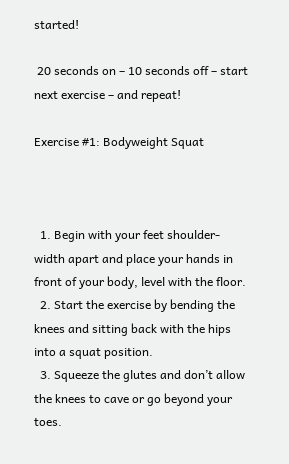started!

 20 seconds on – 10 seconds off – start next exercise – and repeat!

Exercise #1: Bodyweight Squat



  1. Begin with your feet shoulder-width apart and place your hands in front of your body, level with the floor.
  2. Start the exercise by bending the knees and sitting back with the hips into a squat position.
  3. Squeeze the glutes and don’t allow the knees to cave or go beyond your toes.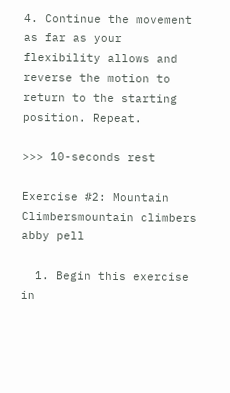4. Continue the movement as far as your flexibility allows and reverse the motion to return to the starting position. Repeat.

>>> 10-seconds rest

Exercise #2: Mountain Climbersmountain climbers abby pell

  1. Begin this exercise in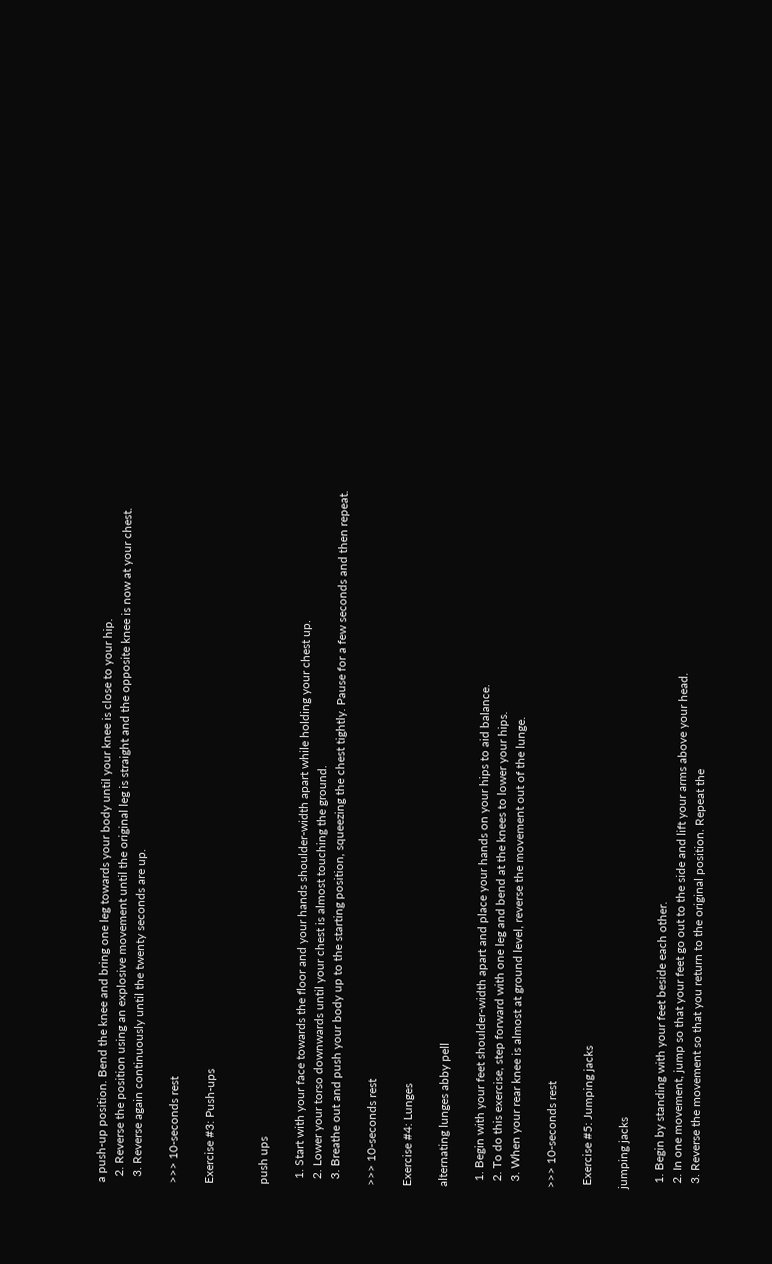a push-up position. Bend the knee and bring one leg towards your body until your knee is close to your hip.
  2. Reverse the position using an explosive movement until the original leg is straight and the opposite knee is now at your chest.
  3. Reverse again continuously until the twenty seconds are up.

>>> 10-seconds rest

Exercise #3: Push-ups


push ups

  1. Start with your face towards the floor and your hands shoulder-width apart while holding your chest up.
  2. Lower your torso downwards until your chest is almost touching the ground.
  3. Breathe out and push your body up to the starting position, squeezing the chest tightly. Pause for a few seconds and then repeat.

>>> 10-seconds rest

Exercise #4: Lunges

alternating lunges abby pell

  1. Begin with your feet shoulder-width apart and place your hands on your hips to aid balance.
  2. To do this exercise, step forward with one leg and bend at the knees to lower your hips.
  3. When your rear knee is almost at ground level, reverse the movement out of the lunge.

>>> 10-seconds rest

 Exercise #5: Jumping jacks

jumping jacks

  1. Begin by standing with your feet beside each other.
  2. In one movement, jump so that your feet go out to the side and lift your arms above your head.
  3. Reverse the movement so that you return to the original position. Repeat the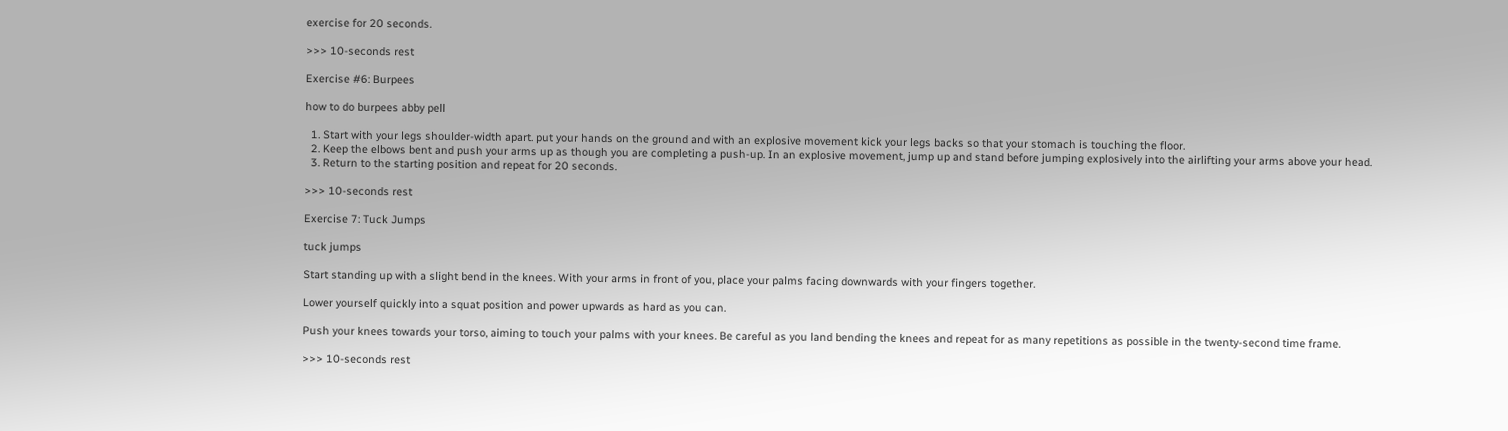exercise for 20 seconds.

>>> 10-seconds rest

Exercise #6: Burpees

how to do burpees abby pell

  1. Start with your legs shoulder-width apart. put your hands on the ground and with an explosive movement kick your legs backs so that your stomach is touching the floor.
  2. Keep the elbows bent and push your arms up as though you are completing a push-up. In an explosive movement, jump up and stand before jumping explosively into the airlifting your arms above your head.
  3. Return to the starting position and repeat for 20 seconds.

>>> 10-seconds rest

Exercise 7: Tuck Jumps

tuck jumps

Start standing up with a slight bend in the knees. With your arms in front of you, place your palms facing downwards with your fingers together.

Lower yourself quickly into a squat position and power upwards as hard as you can.

Push your knees towards your torso, aiming to touch your palms with your knees. Be careful as you land bending the knees and repeat for as many repetitions as possible in the twenty-second time frame.

>>> 10-seconds rest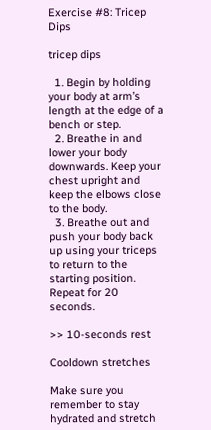Exercise #8: Tricep Dips

tricep dips

  1. Begin by holding your body at arm’s length at the edge of a bench or step.
  2. Breathe in and lower your body downwards. Keep your chest upright and keep the elbows close to the body.
  3. Breathe out and push your body back up using your triceps to return to the starting position. Repeat for 20 seconds.

>> 10-seconds rest

Cooldown stretches

Make sure you remember to stay hydrated and stretch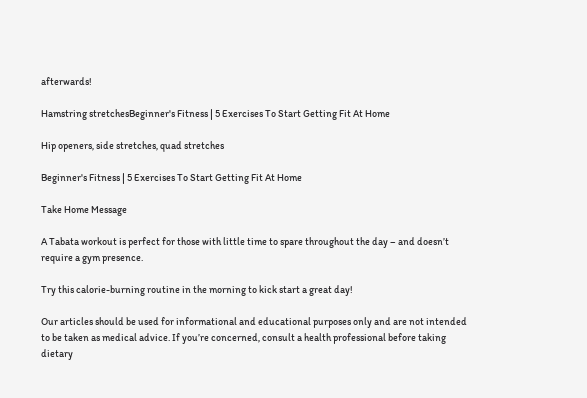afterwards!

Hamstring stretchesBeginner's Fitness | 5 Exercises To Start Getting Fit At Home

Hip openers, side stretches, quad stretches

Beginner's Fitness | 5 Exercises To Start Getting Fit At Home

Take Home Message

A Tabata workout is perfect for those with little time to spare throughout the day – and doesn’t require a gym presence.

Try this calorie-burning routine in the morning to kick start a great day!

Our articles should be used for informational and educational purposes only and are not intended to be taken as medical advice. If you’re concerned, consult a health professional before taking dietary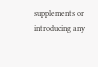supplements or introducing any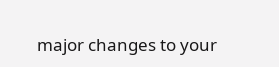major changes to your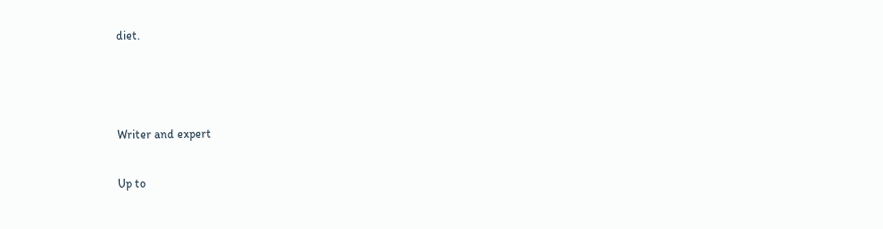diet.



Writer and expert

Up to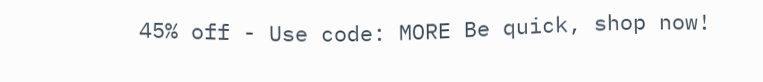45% off - Use code: MORE Be quick, shop now!